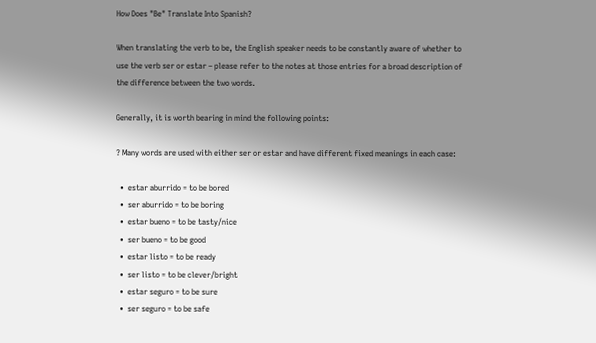How Does "Be" Translate Into Spanish?

When translating the verb to be, the English speaker needs to be constantly aware of whether to use the verb ser or estar – please refer to the notes at those entries for a broad description of the difference between the two words.

Generally, it is worth bearing in mind the following points:

? Many words are used with either ser or estar and have different fixed meanings in each case:

  •  estar aburrido = to be bored
  •  ser aburrido = to be boring
  •  estar bueno = to be tasty/nice
  •  ser bueno = to be good
  •  estar listo = to be ready
  •  ser listo = to be clever/bright
  •  estar seguro = to be sure
  •  ser seguro = to be safe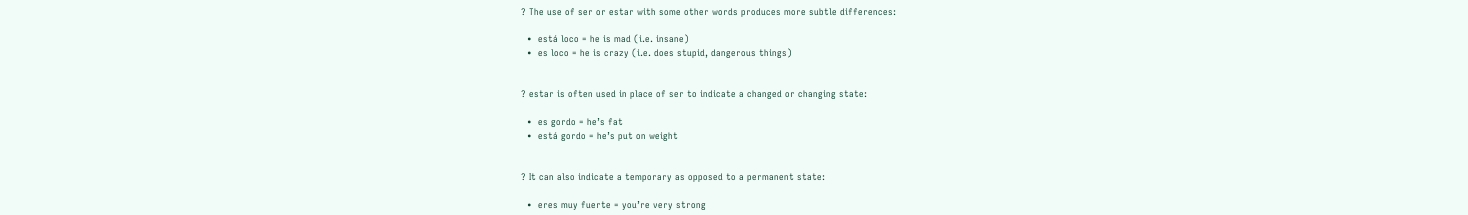? The use of ser or estar with some other words produces more subtle differences:

  •  está loco = he is mad (i.e. insane)
  •  es loco = he is crazy (i.e. does stupid, dangerous things)


? estar is often used in place of ser to indicate a changed or changing state:

  •  es gordo = he’s fat
  •  está gordo = he’s put on weight


? It can also indicate a temporary as opposed to a permanent state:

  •  eres muy fuerte = you’re very strong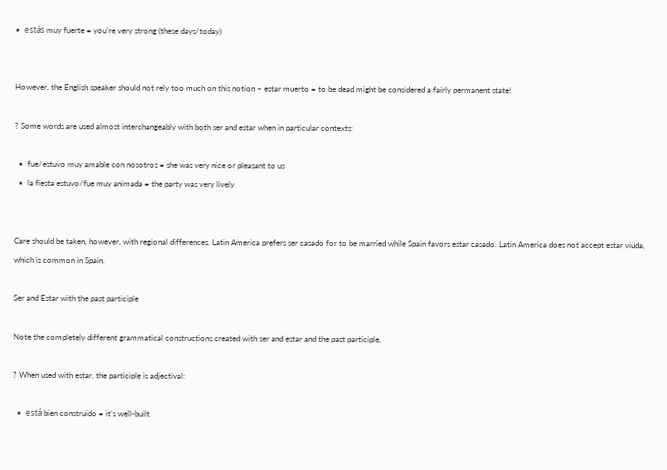•  estás muy fuerte = you’re very strong (these days/today)


However, the English speaker should not rely too much on this notion – estar muerto = to be dead might be considered a fairly permanent state!

? Some words are used almost interchangeably with both ser and estar when in particular contexts:

  •  fue/estuvo muy amable con nosotros = she was very nice or pleasant to us
  •  la fiesta estuvo/fue muy animada = the party was very lively


Care should be taken, however, with regional differences. Latin America prefers ser casado for to be married while Spain favors estar casado. Latin America does not accept estar viuda, which is common in Spain.

Ser and Estar with the past participle

Note the completely different grammatical constructions created with ser and estar and the past participle.

? When used with estar, the participle is adjectival:

  •  está bien construido = it’s well-built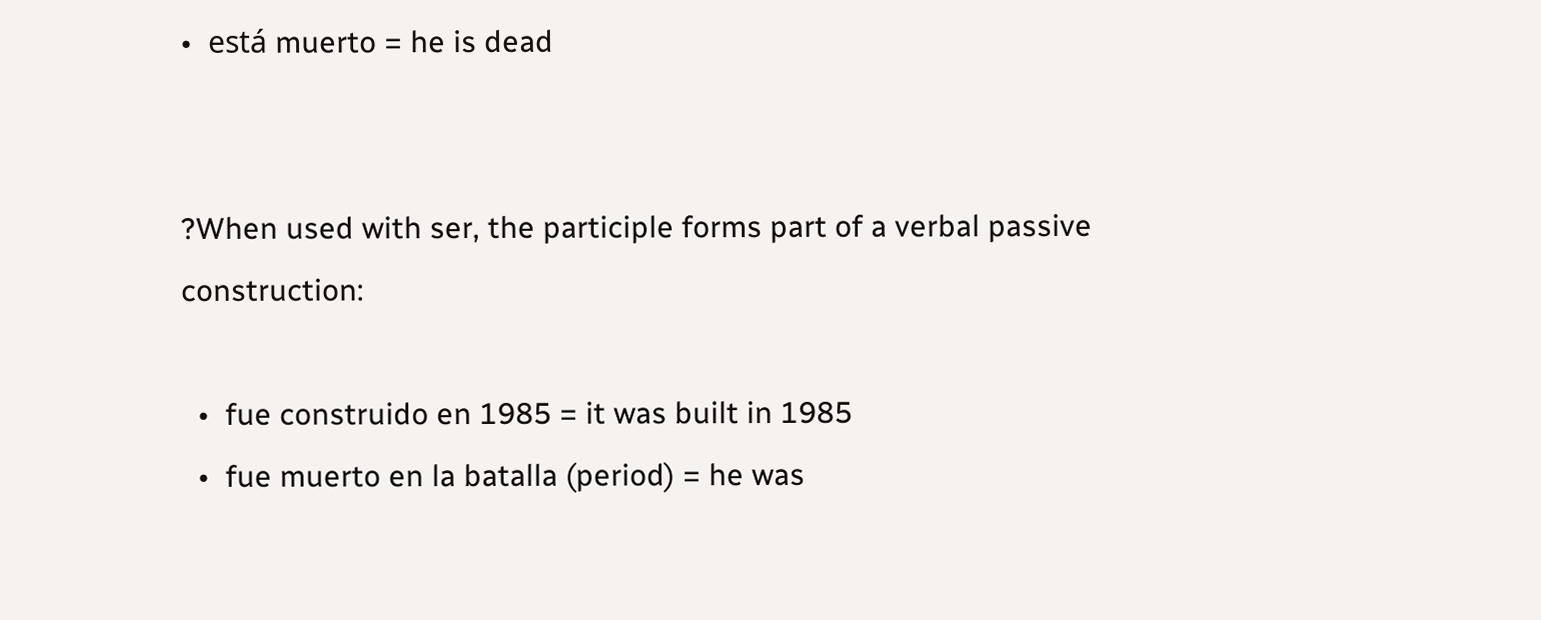•  está muerto = he is dead


?When used with ser, the participle forms part of a verbal passive construction:

  •  fue construido en 1985 = it was built in 1985
  •  fue muerto en la batalla (period) = he was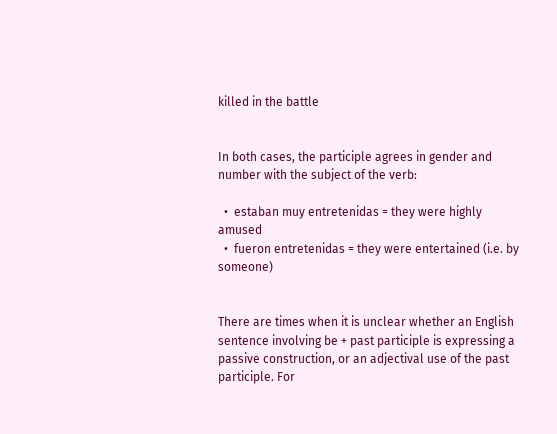killed in the battle


In both cases, the participle agrees in gender and number with the subject of the verb:

  •  estaban muy entretenidas = they were highly amused
  •  fueron entretenidas = they were entertained (i.e. by someone)


There are times when it is unclear whether an English sentence involving be + past participle is expressing a passive construction, or an adjectival use of the past participle. For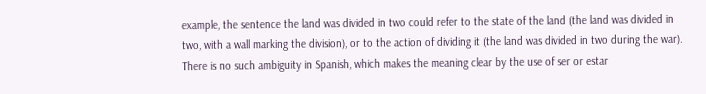example, the sentence the land was divided in two could refer to the state of the land (the land was divided in two, with a wall marking the division), or to the action of dividing it (the land was divided in two during the war). There is no such ambiguity in Spanish, which makes the meaning clear by the use of ser or estar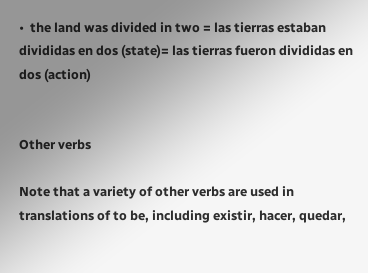•  the land was divided in two = las tierras estaban divididas en dos (state)= las tierras fueron divididas en dos (action)


Other verbs

Note that a variety of other verbs are used in translations of to be, including existir, hacer, quedar,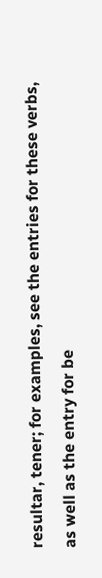resultar, tener; for examples, see the entries for these verbs, as well as the entry for be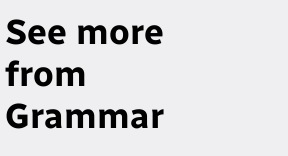See more from Grammar